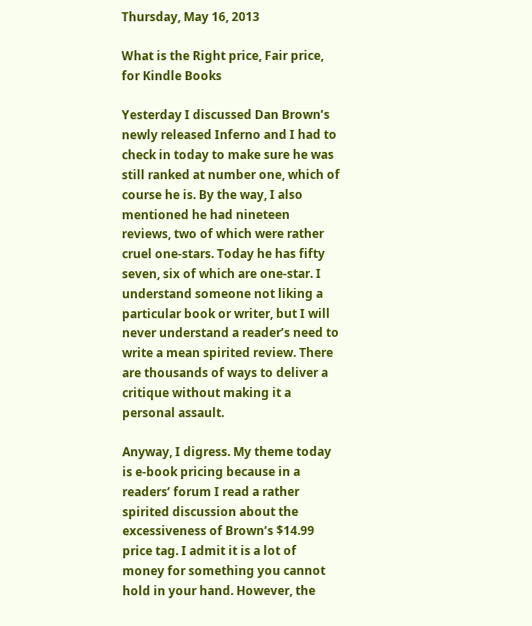Thursday, May 16, 2013

What is the Right price, Fair price, for Kindle Books

Yesterday I discussed Dan Brown’s newly released Inferno and I had to check in today to make sure he was still ranked at number one, which of course he is. By the way, I also mentioned he had nineteen reviews, two of which were rather cruel one-stars. Today he has fifty seven, six of which are one-star. I understand someone not liking a particular book or writer, but I will never understand a reader’s need to write a mean spirited review. There are thousands of ways to deliver a critique without making it a personal assault.

Anyway, I digress. My theme today is e-book pricing because in a readers’ forum I read a rather spirited discussion about the excessiveness of Brown’s $14.99 price tag. I admit it is a lot of money for something you cannot hold in your hand. However, the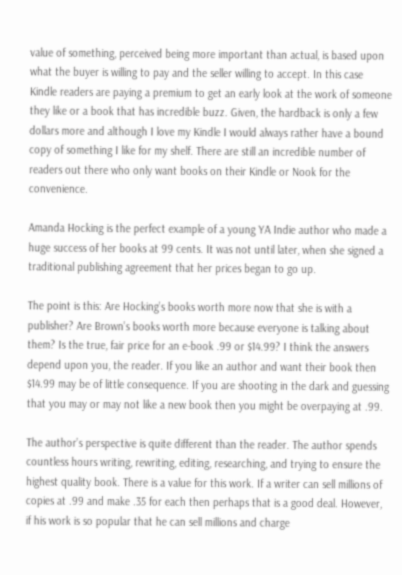value of something, perceived being more important than actual, is based upon what the buyer is willing to pay and the seller willing to accept. In this case Kindle readers are paying a premium to get an early look at the work of someone they like or a book that has incredible buzz. Given, the hardback is only a few dollars more and although I love my Kindle I would always rather have a bound copy of something I like for my shelf. There are still an incredible number of readers out there who only want books on their Kindle or Nook for the convenience.

Amanda Hocking is the perfect example of a young YA Indie author who made a huge success of her books at 99 cents. It was not until later, when she signed a traditional publishing agreement that her prices began to go up.

The point is this: Are Hocking’s books worth more now that she is with a publisher? Are Brown’s books worth more because everyone is talking about them? Is the true, fair price for an e-book .99 or $14.99? I think the answers depend upon you, the reader. If you like an author and want their book then $14.99 may be of little consequence. If you are shooting in the dark and guessing that you may or may not like a new book then you might be overpaying at .99.

The author’s perspective is quite different than the reader. The author spends countless hours writing, rewriting, editing, researching, and trying to ensure the highest quality book. There is a value for this work. If a writer can sell millions of copies at .99 and make .35 for each then perhaps that is a good deal. However, if his work is so popular that he can sell millions and charge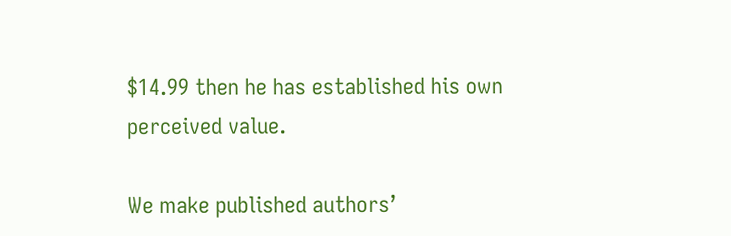$14.99 then he has established his own perceived value.

We make published authors’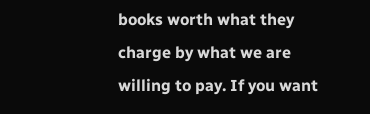books worth what they charge by what we are willing to pay. If you want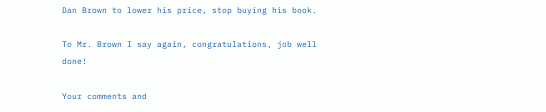Dan Brown to lower his price, stop buying his book.

To Mr. Brown I say again, congratulations, job well done!

Your comments and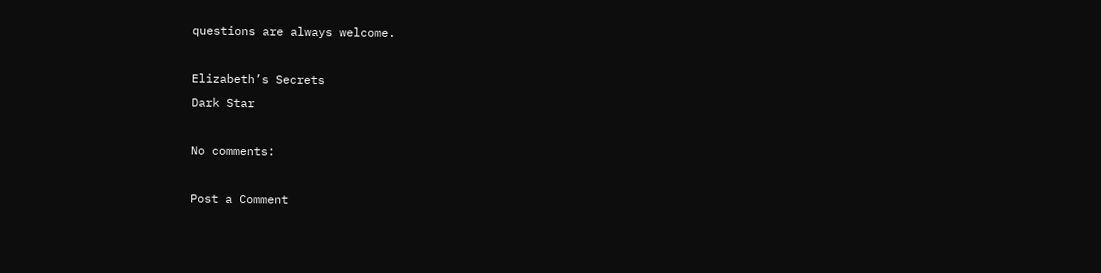questions are always welcome.

Elizabeth’s Secrets
Dark Star

No comments:

Post a Comment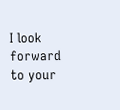I look forward to your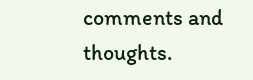comments and thoughts.